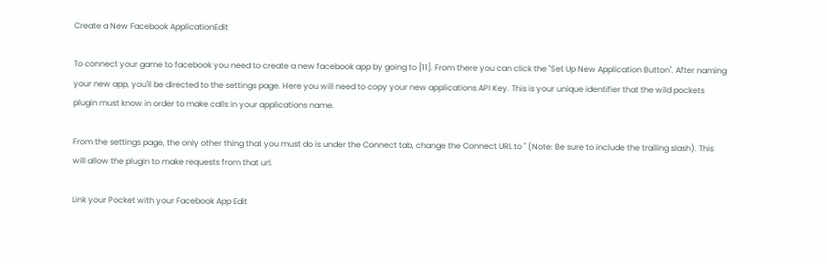Create a New Facebook ApplicationEdit

To connect your game to facebook you need to create a new facebook app by going to [11]. From there you can click the "Set Up New Application Button". After naming your new app, you'll be directed to the settings page. Here you will need to copy your new applications API Key. This is your unique identifier that the wild pockets plugin must know in order to make calls in your applications name.

From the settings page, the only other thing that you must do is under the Connect tab, change the Connect URL to '' (Note: Be sure to include the trailing slash). This will allow the plugin to make requests from that url.

Link your Pocket with your Facebook App Edit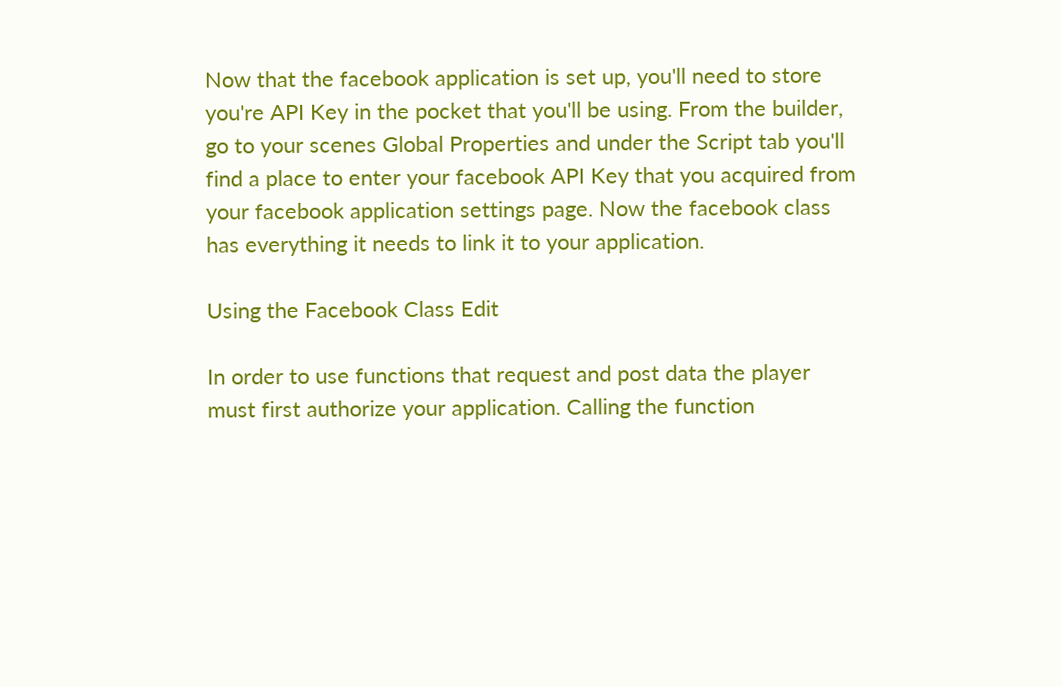Now that the facebook application is set up, you'll need to store you're API Key in the pocket that you'll be using. From the builder, go to your scenes Global Properties and under the Script tab you'll find a place to enter your facebook API Key that you acquired from your facebook application settings page. Now the facebook class has everything it needs to link it to your application.

Using the Facebook Class Edit

In order to use functions that request and post data the player must first authorize your application. Calling the function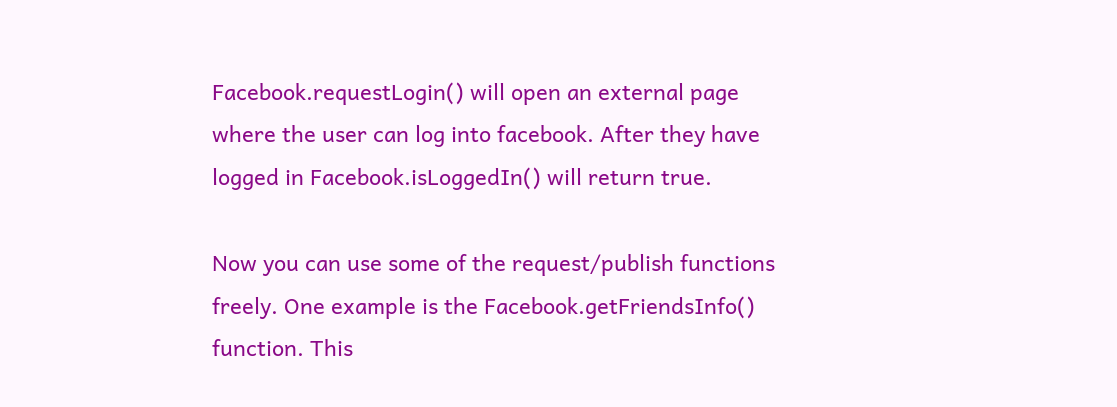Facebook.requestLogin() will open an external page where the user can log into facebook. After they have logged in Facebook.isLoggedIn() will return true.

Now you can use some of the request/publish functions freely. One example is the Facebook.getFriendsInfo() function. This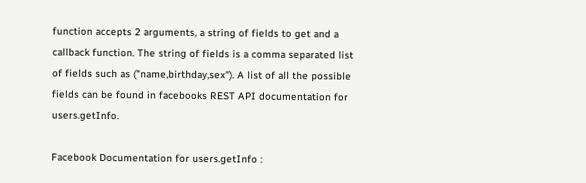function accepts 2 arguments, a string of fields to get and a callback function. The string of fields is a comma separated list of fields such as ("name,birthday,sex"). A list of all the possible fields can be found in facebooks REST API documentation for users.getInfo.

Facebook Documentation for users.getInfo :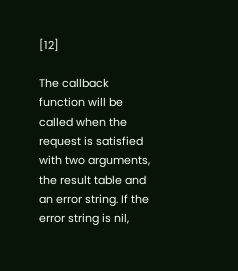[12]

The callback function will be called when the request is satisfied with two arguments, the result table and an error string. If the error string is nil,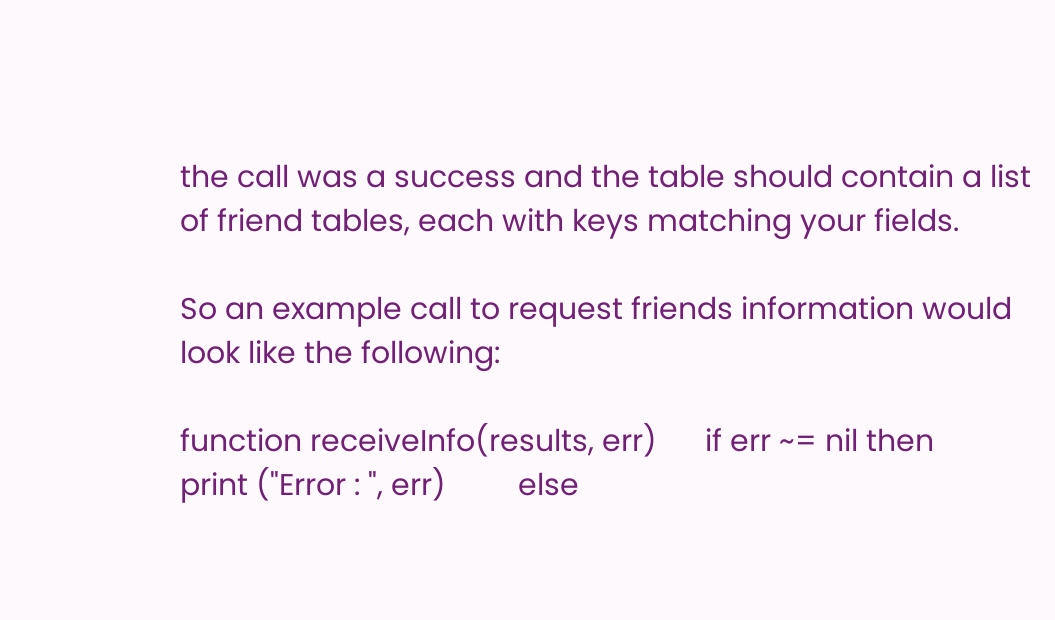the call was a success and the table should contain a list of friend tables, each with keys matching your fields.

So an example call to request friends information would look like the following:

function receiveInfo(results, err)      if err ~= nil then              print ("Error : ", err)         else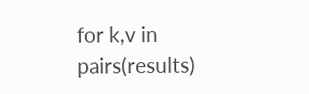for k,v in pairs(results)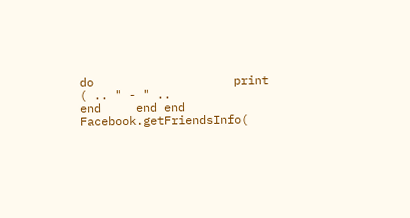do                    print ( .. " - " ..                end     end end  Facebook.getFriendsInfo(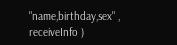"name,birthday,sex" , receiveInfo )